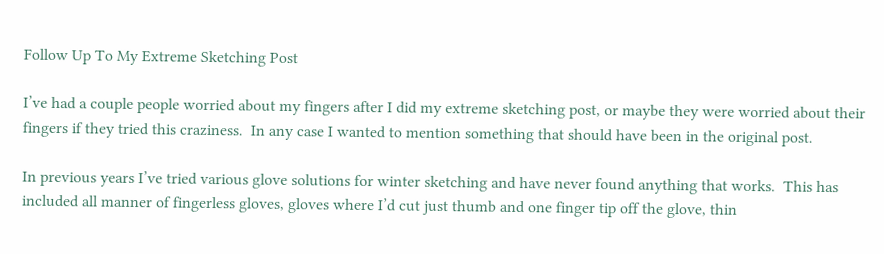Follow Up To My Extreme Sketching Post

I’ve had a couple people worried about my fingers after I did my extreme sketching post, or maybe they were worried about their fingers if they tried this craziness.  In any case I wanted to mention something that should have been in the original post.

In previous years I’ve tried various glove solutions for winter sketching and have never found anything that works.  This has included all manner of fingerless gloves, gloves where I’d cut just thumb and one finger tip off the glove, thin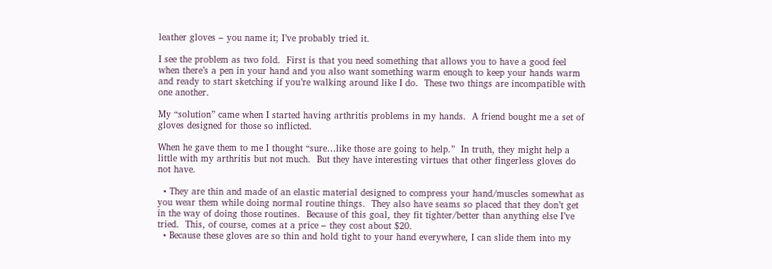leather gloves – you name it; I’ve probably tried it.

I see the problem as two fold.  First is that you need something that allows you to have a good feel when there’s a pen in your hand and you also want something warm enough to keep your hands warm and ready to start sketching if you’re walking around like I do.  These two things are incompatible with one another.

My “solution” came when I started having arthritis problems in my hands.  A friend bought me a set of gloves designed for those so inflicted.

When he gave them to me I thought “sure…like those are going to help.”  In truth, they might help a little with my arthritis but not much.  But they have interesting virtues that other fingerless gloves do not have.

  • They are thin and made of an elastic material designed to compress your hand/muscles somewhat as you wear them while doing normal routine things.  They also have seams so placed that they don’t get in the way of doing those routines.  Because of this goal, they fit tighter/better than anything else I’ve tried.  This, of course, comes at a price – they cost about $20.
  • Because these gloves are so thin and hold tight to your hand everywhere, I can slide them into my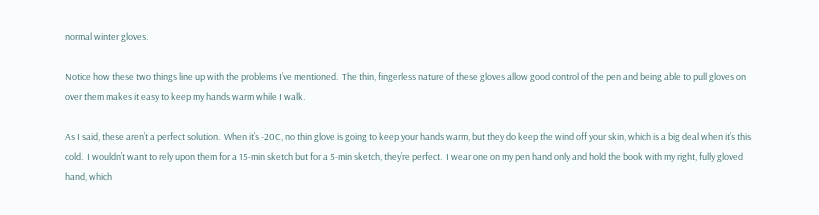normal winter gloves.

Notice how these two things line up with the problems I’ve mentioned.  The thin, fingerless nature of these gloves allow good control of the pen and being able to pull gloves on over them makes it easy to keep my hands warm while I walk.

As I said, these aren’t a perfect solution.  When it’s -20C, no thin glove is going to keep your hands warm, but they do keep the wind off your skin, which is a big deal when it’s this cold.  I wouldn’t want to rely upon them for a 15-min sketch but for a 5-min sketch, they’re perfect.  I wear one on my pen hand only and hold the book with my right, fully gloved hand, which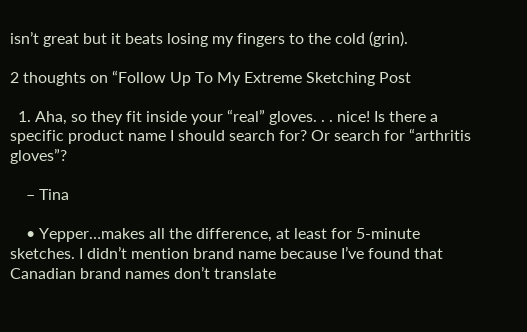isn’t great but it beats losing my fingers to the cold (grin).

2 thoughts on “Follow Up To My Extreme Sketching Post

  1. Aha, so they fit inside your “real” gloves. . . nice! Is there a specific product name I should search for? Or search for “arthritis gloves”?

    – Tina

    • Yepper…makes all the difference, at least for 5-minute sketches. I didn’t mention brand name because I’ve found that Canadian brand names don’t translate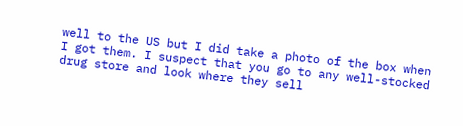well to the US but I did take a photo of the box when I got them. I suspect that you go to any well-stocked drug store and look where they sell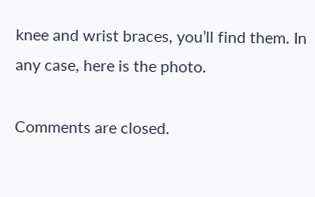knee and wrist braces, you’ll find them. In any case, here is the photo.

Comments are closed.